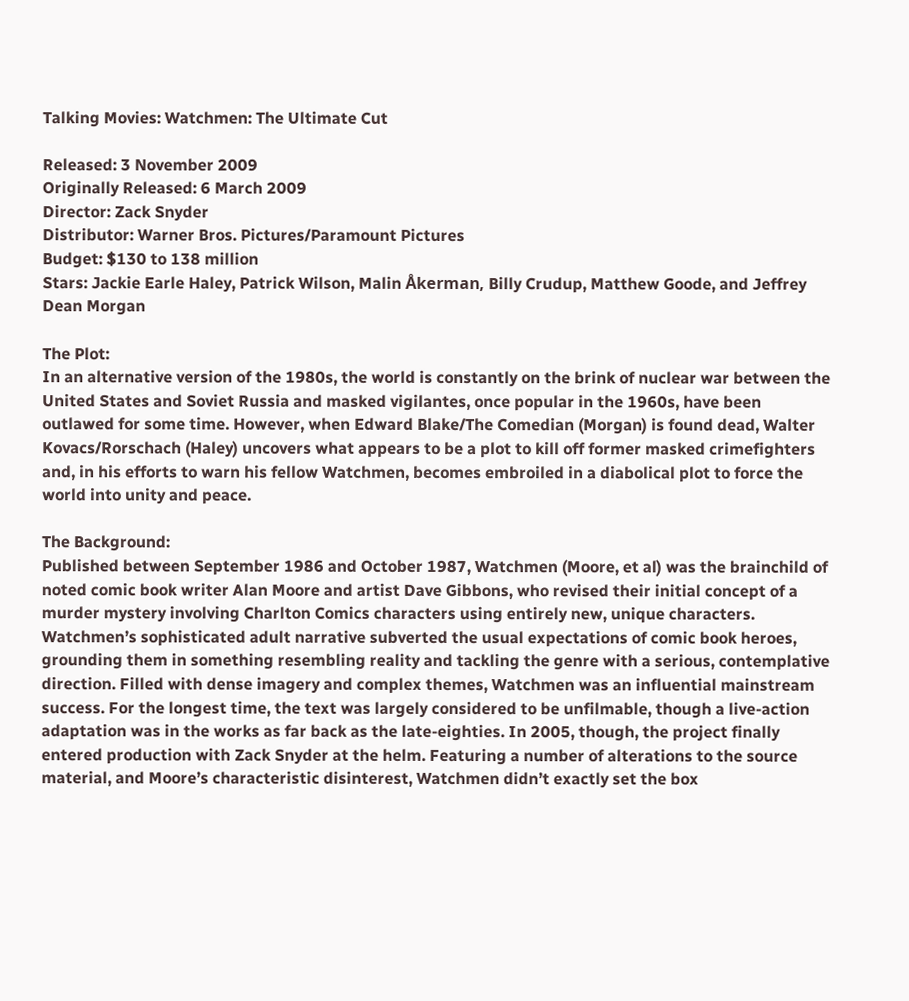Talking Movies: Watchmen: The Ultimate Cut

Released: 3 November 2009
Originally Released: 6 March 2009
Director: Zack Snyder
Distributor: Warner Bros. Pictures/Paramount Pictures
Budget: $130 to 138 million
Stars: Jackie Earle Haley, Patrick Wilson, Malin Åkerman, Billy Crudup, Matthew Goode, and Jeffrey Dean Morgan

The Plot:
In an alternative version of the 1980s, the world is constantly on the brink of nuclear war between the United States and Soviet Russia and masked vigilantes, once popular in the 1960s, have been outlawed for some time. However, when Edward Blake/The Comedian (Morgan) is found dead, Walter Kovacs/Rorschach (Haley) uncovers what appears to be a plot to kill off former masked crimefighters and, in his efforts to warn his fellow Watchmen, becomes embroiled in a diabolical plot to force the world into unity and peace.

The Background:
Published between September 1986 and October 1987, Watchmen (Moore, et al) was the brainchild of noted comic book writer Alan Moore and artist Dave Gibbons, who revised their initial concept of a murder mystery involving Charlton Comics characters using entirely new, unique characters. Watchmen’s sophisticated adult narrative subverted the usual expectations of comic book heroes, grounding them in something resembling reality and tackling the genre with a serious, contemplative direction. Filled with dense imagery and complex themes, Watchmen was an influential mainstream success. For the longest time, the text was largely considered to be unfilmable, though a live-action adaptation was in the works as far back as the late-eighties. In 2005, though, the project finally entered production with Zack Snyder at the helm. Featuring a number of alterations to the source material, and Moore’s characteristic disinterest, Watchmen didn’t exactly set the box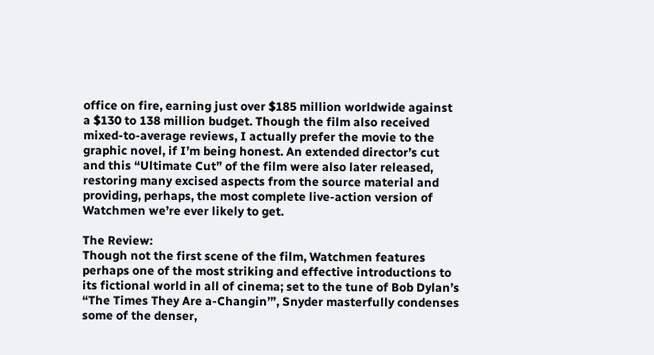office on fire, earning just over $185 million worldwide against a $130 to 138 million budget. Though the film also received mixed-to-average reviews, I actually prefer the movie to the graphic novel, if I’m being honest. An extended director’s cut and this “Ultimate Cut” of the film were also later released, restoring many excised aspects from the source material and providing, perhaps, the most complete live-action version of Watchmen we’re ever likely to get.

The Review:
Though not the first scene of the film, Watchmen features perhaps one of the most striking and effective introductions to its fictional world in all of cinema; set to the tune of Bob Dylan’s “The Times They Are a-Changin’”, Snyder masterfully condenses some of the denser,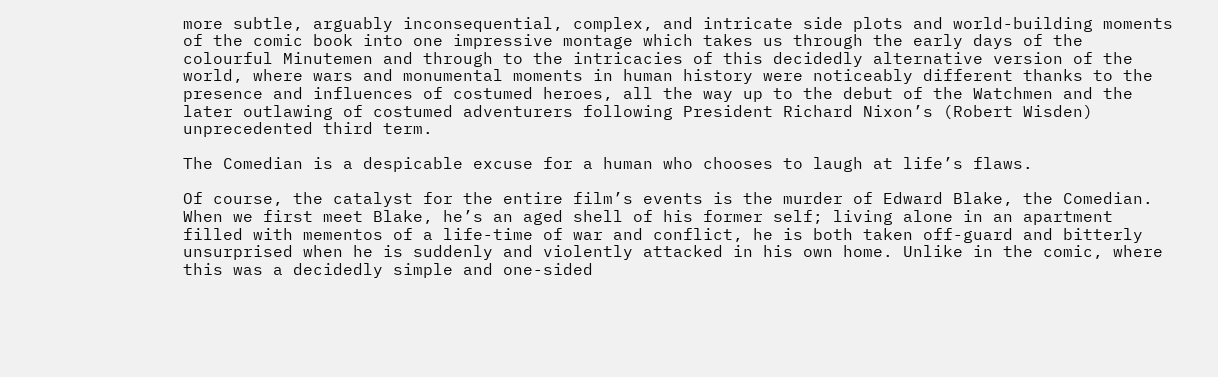more subtle, arguably inconsequential, complex, and intricate side plots and world-building moments of the comic book into one impressive montage which takes us through the early days of the colourful Minutemen and through to the intricacies of this decidedly alternative version of the world, where wars and monumental moments in human history were noticeably different thanks to the presence and influences of costumed heroes, all the way up to the debut of the Watchmen and the later outlawing of costumed adventurers following President Richard Nixon’s (Robert Wisden) unprecedented third term.

The Comedian is a despicable excuse for a human who chooses to laugh at life’s flaws.

Of course, the catalyst for the entire film’s events is the murder of Edward Blake, the Comedian. When we first meet Blake, he’s an aged shell of his former self; living alone in an apartment filled with mementos of a life-time of war and conflict, he is both taken off-guard and bitterly unsurprised when he is suddenly and violently attacked in his own home. Unlike in the comic, where this was a decidedly simple and one-sided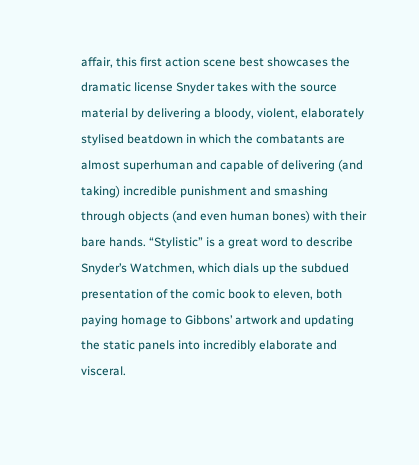affair, this first action scene best showcases the dramatic license Snyder takes with the source material by delivering a bloody, violent, elaborately stylised beatdown in which the combatants are almost superhuman and capable of delivering (and taking) incredible punishment and smashing through objects (and even human bones) with their bare hands. “Stylistic” is a great word to describe Snyder’s Watchmen, which dials up the subdued presentation of the comic book to eleven, both paying homage to Gibbons’ artwork and updating the static panels into incredibly elaborate and visceral.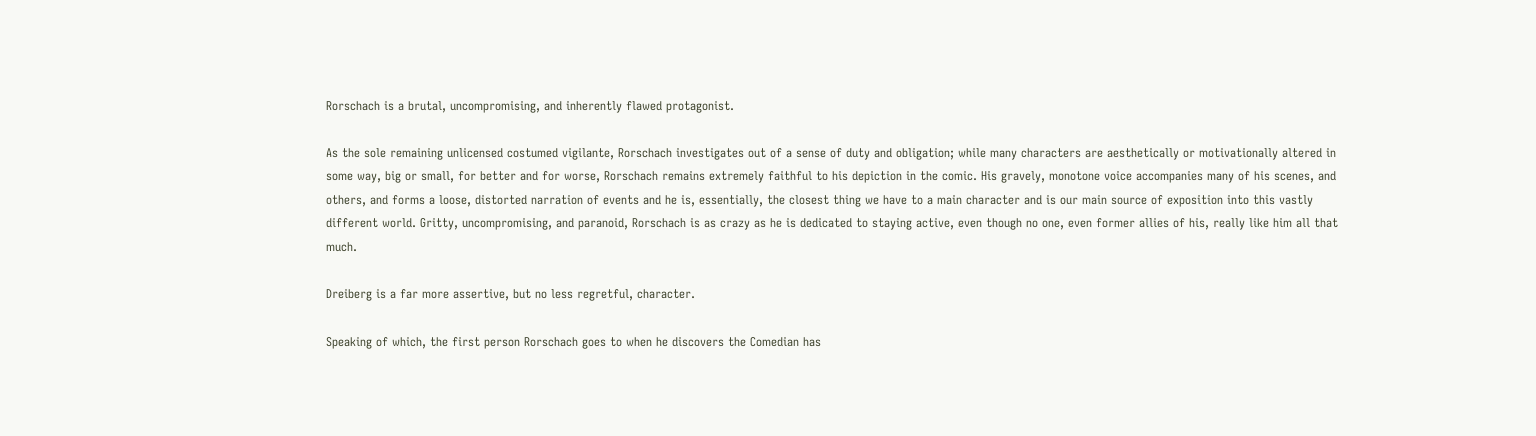Rorschach is a brutal, uncompromising, and inherently flawed protagonist.

As the sole remaining unlicensed costumed vigilante, Rorschach investigates out of a sense of duty and obligation; while many characters are aesthetically or motivationally altered in some way, big or small, for better and for worse, Rorschach remains extremely faithful to his depiction in the comic. His gravely, monotone voice accompanies many of his scenes, and others, and forms a loose, distorted narration of events and he is, essentially, the closest thing we have to a main character and is our main source of exposition into this vastly different world. Gritty, uncompromising, and paranoid, Rorschach is as crazy as he is dedicated to staying active, even though no one, even former allies of his, really like him all that much.

Dreiberg is a far more assertive, but no less regretful, character.

Speaking of which, the first person Rorschach goes to when he discovers the Comedian has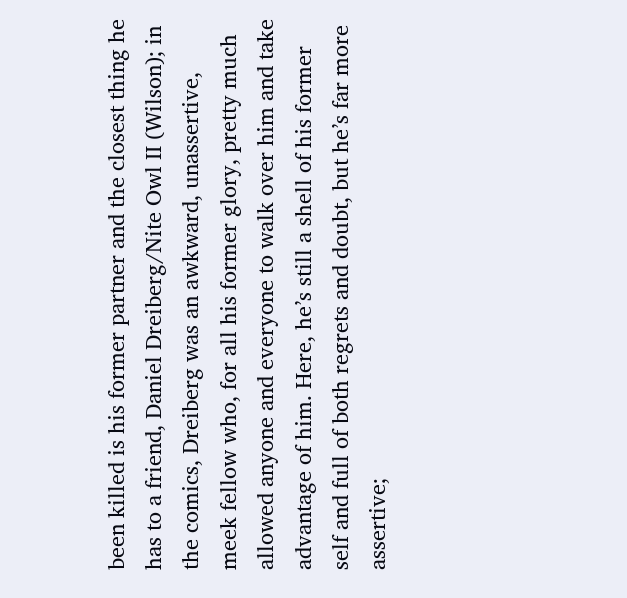been killed is his former partner and the closest thing he has to a friend, Daniel Dreiberg/Nite Owl II (Wilson); in the comics, Dreiberg was an awkward, unassertive, meek fellow who, for all his former glory, pretty much allowed anyone and everyone to walk over him and take advantage of him. Here, he’s still a shell of his former self and full of both regrets and doubt, but he’s far more assertive;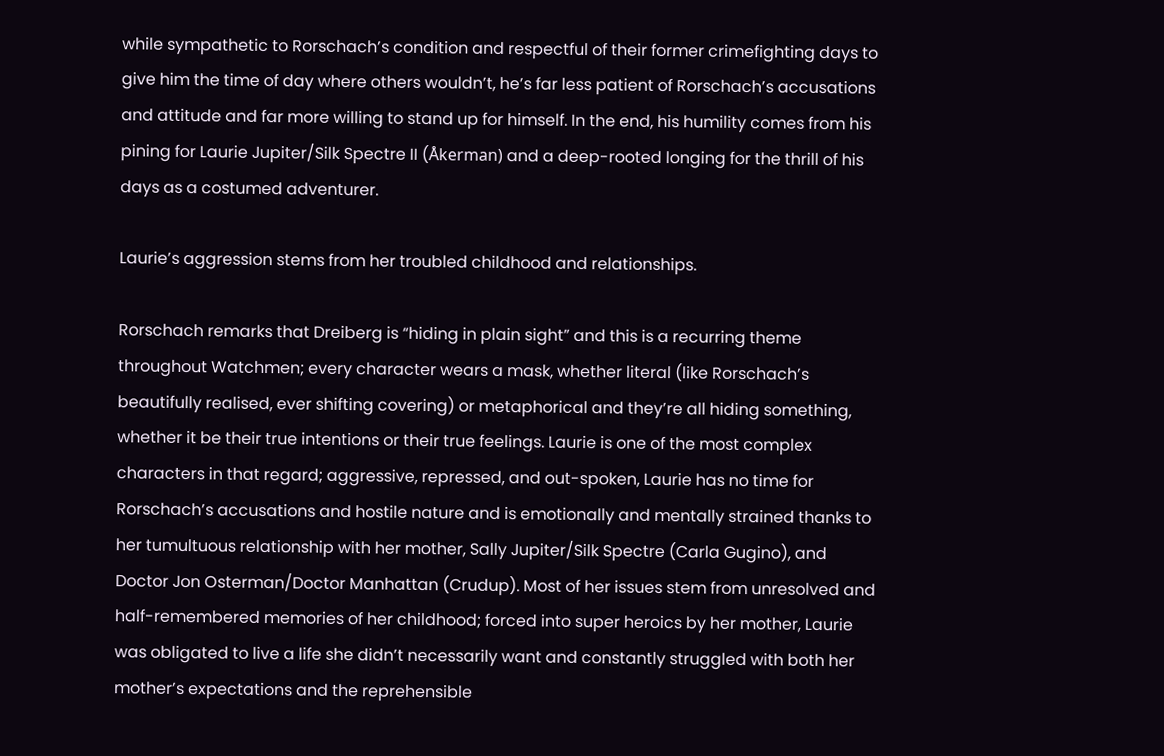while sympathetic to Rorschach’s condition and respectful of their former crimefighting days to give him the time of day where others wouldn’t, he’s far less patient of Rorschach’s accusations and attitude and far more willing to stand up for himself. In the end, his humility comes from his pining for Laurie Jupiter/Silk Spectre II (Åkerman) and a deep-rooted longing for the thrill of his days as a costumed adventurer.

Laurie’s aggression stems from her troubled childhood and relationships.

Rorschach remarks that Dreiberg is “hiding in plain sight” and this is a recurring theme throughout Watchmen; every character wears a mask, whether literal (like Rorschach’s beautifully realised, ever shifting covering) or metaphorical and they’re all hiding something, whether it be their true intentions or their true feelings. Laurie is one of the most complex characters in that regard; aggressive, repressed, and out-spoken, Laurie has no time for Rorschach’s accusations and hostile nature and is emotionally and mentally strained thanks to her tumultuous relationship with her mother, Sally Jupiter/Silk Spectre (Carla Gugino), and Doctor Jon Osterman/Doctor Manhattan (Crudup). Most of her issues stem from unresolved and half-remembered memories of her childhood; forced into super heroics by her mother, Laurie was obligated to live a life she didn’t necessarily want and constantly struggled with both her mother’s expectations and the reprehensible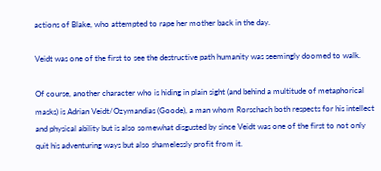actions of Blake, who attempted to rape her mother back in the day.

Veidt was one of the first to see the destructive path humanity was seemingly doomed to walk.

Of course, another character who is hiding in plain sight (and behind a multitude of metaphorical masks) is Adrian Veidt/Ozymandias (Goode), a man whom Rorschach both respects for his intellect and physical ability but is also somewhat disgusted by since Veidt was one of the first to not only quit his adventuring ways but also shamelessly profit from it.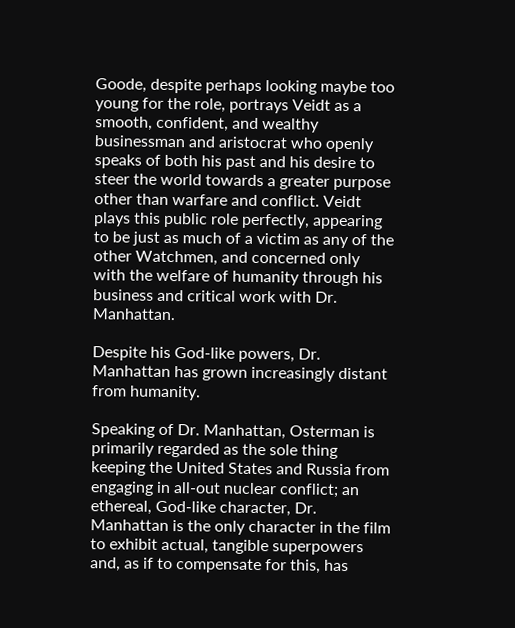Goode, despite perhaps looking maybe too young for the role, portrays Veidt as a smooth, confident, and wealthy businessman and aristocrat who openly speaks of both his past and his desire to steer the world towards a greater purpose other than warfare and conflict. Veidt plays this public role perfectly, appearing to be just as much of a victim as any of the other Watchmen, and concerned only with the welfare of humanity through his business and critical work with Dr. Manhattan.

Despite his God-like powers, Dr. Manhattan has grown increasingly distant from humanity.

Speaking of Dr. Manhattan, Osterman is primarily regarded as the sole thing keeping the United States and Russia from engaging in all-out nuclear conflict; an ethereal, God-like character, Dr. Manhattan is the only character in the film to exhibit actual, tangible superpowers and, as if to compensate for this, has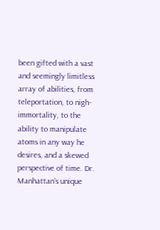been gifted with a vast and seemingly limitless array of abilities, from teleportation, to nigh-immortality, to the ability to manipulate atoms in any way he desires, and a skewed perspective of time. Dr. Manhattan’s unique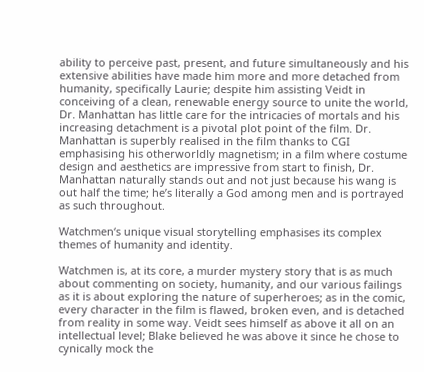ability to perceive past, present, and future simultaneously and his extensive abilities have made him more and more detached from humanity, specifically Laurie; despite him assisting Veidt in conceiving of a clean, renewable energy source to unite the world, Dr. Manhattan has little care for the intricacies of mortals and his increasing detachment is a pivotal plot point of the film. Dr. Manhattan is superbly realised in the film thanks to CGI emphasising his otherworldly magnetism; in a film where costume design and aesthetics are impressive from start to finish, Dr. Manhattan naturally stands out and not just because his wang is out half the time; he’s literally a God among men and is portrayed as such throughout.

Watchmen‘s unique visual storytelling emphasises its complex themes of humanity and identity.

Watchmen is, at its core, a murder mystery story that is as much about commenting on society, humanity, and our various failings as it is about exploring the nature of superheroes; as in the comic, every character in the film is flawed, broken even, and is detached from reality in some way. Veidt sees himself as above it all on an intellectual level; Blake believed he was above it since he chose to cynically mock the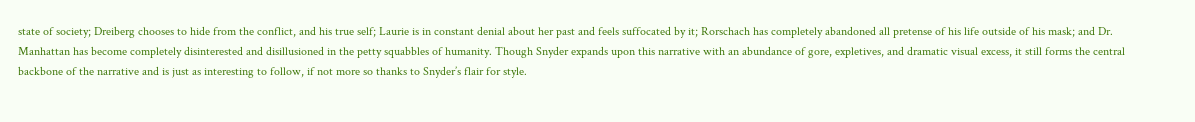state of society; Dreiberg chooses to hide from the conflict, and his true self; Laurie is in constant denial about her past and feels suffocated by it; Rorschach has completely abandoned all pretense of his life outside of his mask; and Dr. Manhattan has become completely disinterested and disillusioned in the petty squabbles of humanity. Though Snyder expands upon this narrative with an abundance of gore, expletives, and dramatic visual excess, it still forms the central backbone of the narrative and is just as interesting to follow, if not more so thanks to Snyder’s flair for style.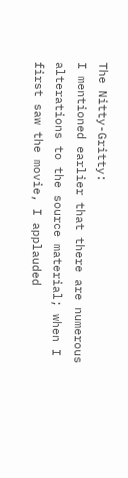The Nitty-Gritty:
I mentioned earlier that there are numerous alterations to the source material; when I first saw the movie, I applauded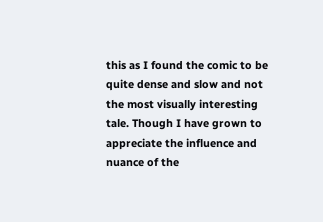this as I found the comic to be quite dense and slow and not the most visually interesting tale. Though I have grown to appreciate the influence and nuance of the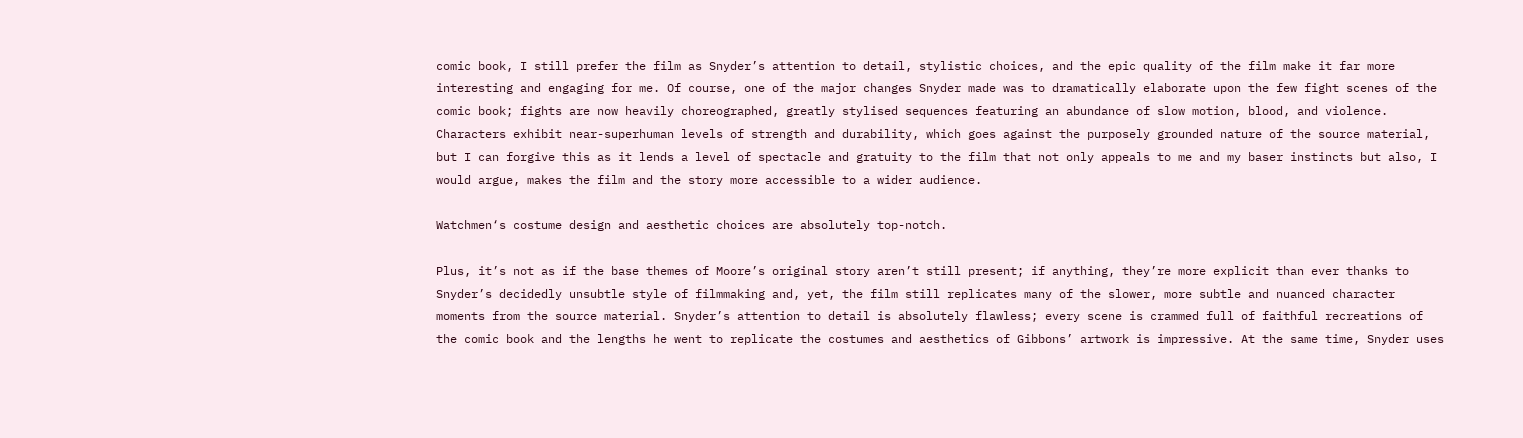comic book, I still prefer the film as Snyder’s attention to detail, stylistic choices, and the epic quality of the film make it far more interesting and engaging for me. Of course, one of the major changes Snyder made was to dramatically elaborate upon the few fight scenes of the comic book; fights are now heavily choreographed, greatly stylised sequences featuring an abundance of slow motion, blood, and violence. Characters exhibit near-superhuman levels of strength and durability, which goes against the purposely grounded nature of the source material, but I can forgive this as it lends a level of spectacle and gratuity to the film that not only appeals to me and my baser instincts but also, I would argue, makes the film and the story more accessible to a wider audience.

Watchmen‘s costume design and aesthetic choices are absolutely top-notch.

Plus, it’s not as if the base themes of Moore’s original story aren’t still present; if anything, they’re more explicit than ever thanks to Snyder’s decidedly unsubtle style of filmmaking and, yet, the film still replicates many of the slower, more subtle and nuanced character moments from the source material. Snyder’s attention to detail is absolutely flawless; every scene is crammed full of faithful recreations of the comic book and the lengths he went to replicate the costumes and aesthetics of Gibbons’ artwork is impressive. At the same time, Snyder uses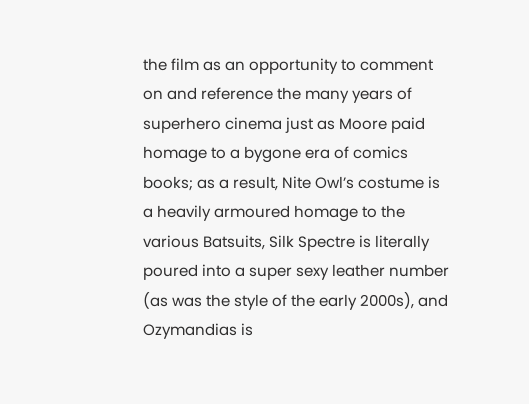the film as an opportunity to comment on and reference the many years of superhero cinema just as Moore paid homage to a bygone era of comics books; as a result, Nite Owl’s costume is a heavily armoured homage to the various Batsuits, Silk Spectre is literally poured into a super sexy leather number (as was the style of the early 2000s), and Ozymandias is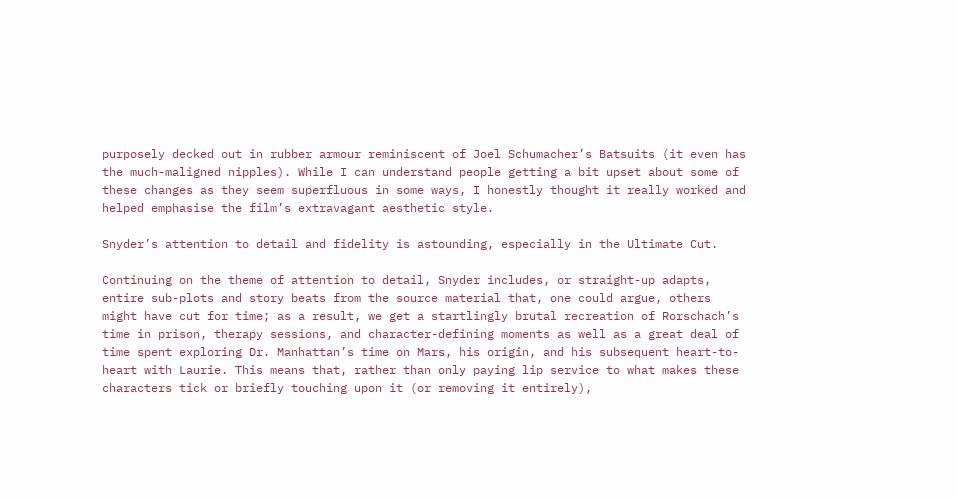purposely decked out in rubber armour reminiscent of Joel Schumacher’s Batsuits (it even has the much-maligned nipples). While I can understand people getting a bit upset about some of these changes as they seem superfluous in some ways, I honestly thought it really worked and helped emphasise the film’s extravagant aesthetic style.

Snyder’s attention to detail and fidelity is astounding, especially in the Ultimate Cut.

Continuing on the theme of attention to detail, Snyder includes, or straight-up adapts, entire sub-plots and story beats from the source material that, one could argue, others might have cut for time; as a result, we get a startlingly brutal recreation of Rorschach’s time in prison, therapy sessions, and character-defining moments as well as a great deal of time spent exploring Dr. Manhattan’s time on Mars, his origin, and his subsequent heart-to-heart with Laurie. This means that, rather than only paying lip service to what makes these characters tick or briefly touching upon it (or removing it entirely),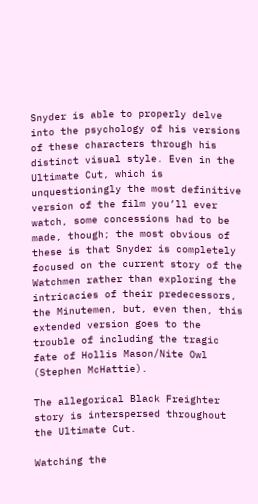Snyder is able to properly delve into the psychology of his versions of these characters through his distinct visual style. Even in the Ultimate Cut, which is unquestioningly the most definitive version of the film you’ll ever watch, some concessions had to be made, though; the most obvious of these is that Snyder is completely focused on the current story of the Watchmen rather than exploring the intricacies of their predecessors, the Minutemen, but, even then, this extended version goes to the trouble of including the tragic fate of Hollis Mason/Nite Owl (Stephen McHattie).

The allegorical Black Freighter story is interspersed throughout the Ultimate Cut.

Watching the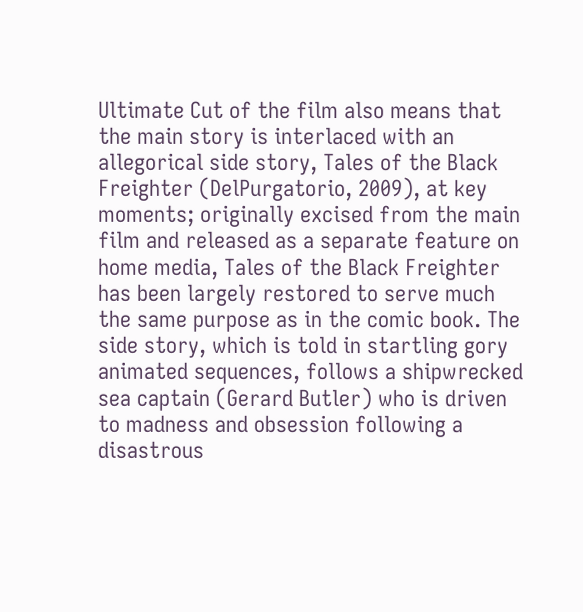Ultimate Cut of the film also means that the main story is interlaced with an allegorical side story, Tales of the Black Freighter (DelPurgatorio, 2009), at key moments; originally excised from the main film and released as a separate feature on home media, Tales of the Black Freighter has been largely restored to serve much the same purpose as in the comic book. The side story, which is told in startling gory animated sequences, follows a shipwrecked sea captain (Gerard Butler) who is driven to madness and obsession following a disastrous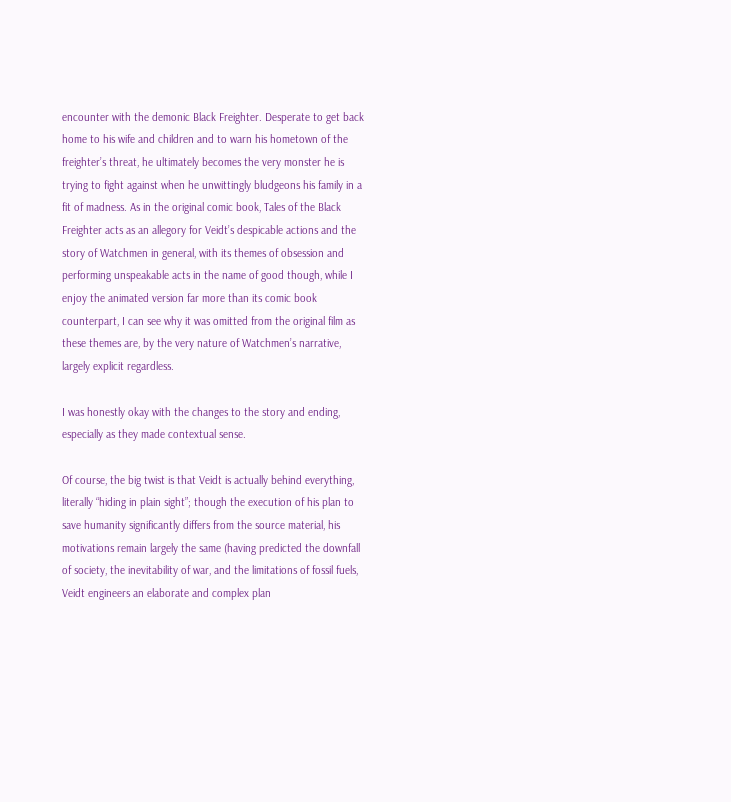encounter with the demonic Black Freighter. Desperate to get back home to his wife and children and to warn his hometown of the freighter’s threat, he ultimately becomes the very monster he is trying to fight against when he unwittingly bludgeons his family in a fit of madness. As in the original comic book, Tales of the Black Freighter acts as an allegory for Veidt’s despicable actions and the story of Watchmen in general, with its themes of obsession and performing unspeakable acts in the name of good though, while I enjoy the animated version far more than its comic book counterpart, I can see why it was omitted from the original film as these themes are, by the very nature of Watchmen’s narrative, largely explicit regardless.

I was honestly okay with the changes to the story and ending, especially as they made contextual sense.

Of course, the big twist is that Veidt is actually behind everything, literally “hiding in plain sight”; though the execution of his plan to save humanity significantly differs from the source material, his motivations remain largely the same (having predicted the downfall of society, the inevitability of war, and the limitations of fossil fuels, Veidt engineers an elaborate and complex plan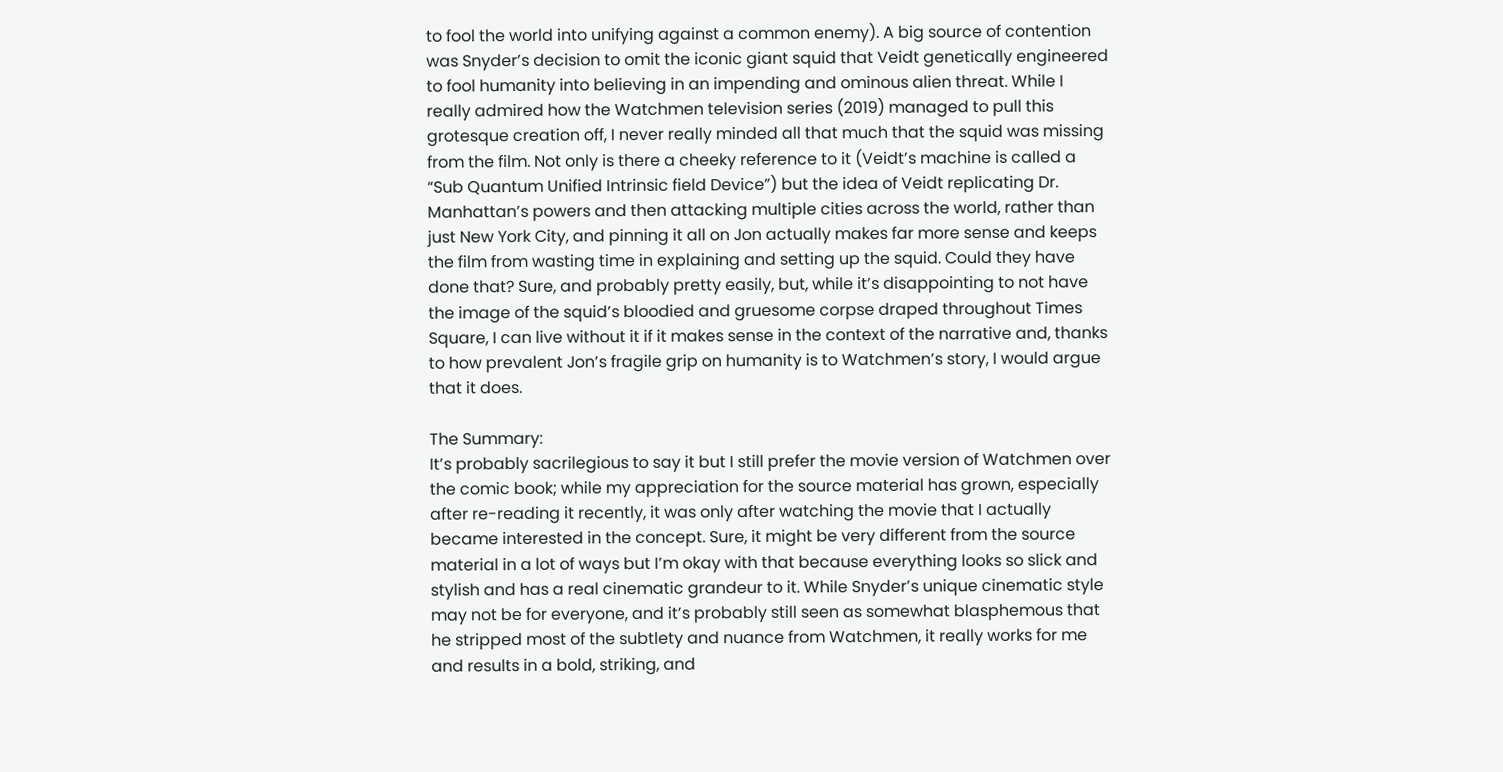to fool the world into unifying against a common enemy). A big source of contention was Snyder’s decision to omit the iconic giant squid that Veidt genetically engineered to fool humanity into believing in an impending and ominous alien threat. While I really admired how the Watchmen television series (2019) managed to pull this grotesque creation off, I never really minded all that much that the squid was missing from the film. Not only is there a cheeky reference to it (Veidt’s machine is called a “Sub Quantum Unified Intrinsic field Device”) but the idea of Veidt replicating Dr. Manhattan’s powers and then attacking multiple cities across the world, rather than just New York City, and pinning it all on Jon actually makes far more sense and keeps the film from wasting time in explaining and setting up the squid. Could they have done that? Sure, and probably pretty easily, but, while it’s disappointing to not have the image of the squid’s bloodied and gruesome corpse draped throughout Times Square, I can live without it if it makes sense in the context of the narrative and, thanks to how prevalent Jon’s fragile grip on humanity is to Watchmen’s story, I would argue that it does.

The Summary:
It’s probably sacrilegious to say it but I still prefer the movie version of Watchmen over the comic book; while my appreciation for the source material has grown, especially after re-reading it recently, it was only after watching the movie that I actually became interested in the concept. Sure, it might be very different from the source material in a lot of ways but I’m okay with that because everything looks so slick and stylish and has a real cinematic grandeur to it. While Snyder’s unique cinematic style may not be for everyone, and it’s probably still seen as somewhat blasphemous that he stripped most of the subtlety and nuance from Watchmen, it really works for me and results in a bold, striking, and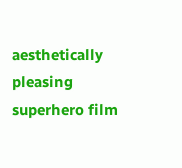aesthetically pleasing superhero film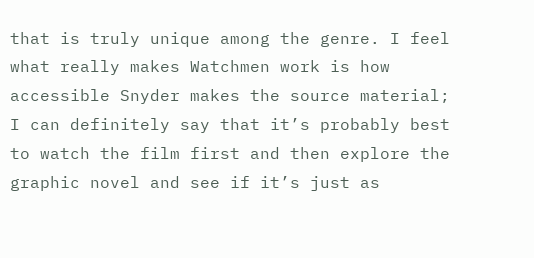that is truly unique among the genre. I feel what really makes Watchmen work is how accessible Snyder makes the source material; I can definitely say that it’s probably best to watch the film first and then explore the graphic novel and see if it’s just as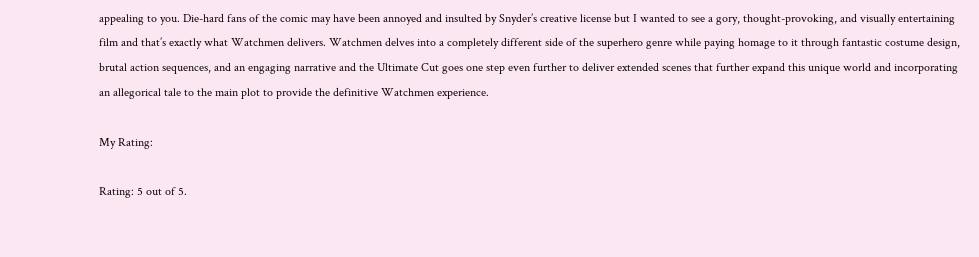appealing to you. Die-hard fans of the comic may have been annoyed and insulted by Snyder’s creative license but I wanted to see a gory, thought-provoking, and visually entertaining film and that’s exactly what Watchmen delivers. Watchmen delves into a completely different side of the superhero genre while paying homage to it through fantastic costume design, brutal action sequences, and an engaging narrative and the Ultimate Cut goes one step even further to deliver extended scenes that further expand this unique world and incorporating an allegorical tale to the main plot to provide the definitive Watchmen experience.

My Rating:

Rating: 5 out of 5.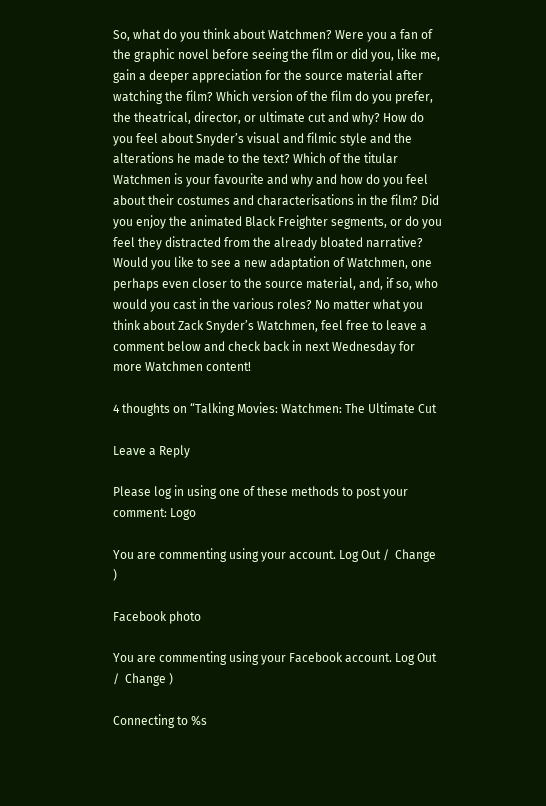So, what do you think about Watchmen? Were you a fan of the graphic novel before seeing the film or did you, like me, gain a deeper appreciation for the source material after watching the film? Which version of the film do you prefer, the theatrical, director, or ultimate cut and why? How do you feel about Snyder’s visual and filmic style and the alterations he made to the text? Which of the titular Watchmen is your favourite and why and how do you feel about their costumes and characterisations in the film? Did you enjoy the animated Black Freighter segments, or do you feel they distracted from the already bloated narrative? Would you like to see a new adaptation of Watchmen, one perhaps even closer to the source material, and, if so, who would you cast in the various roles? No matter what you think about Zack Snyder’s Watchmen, feel free to leave a comment below and check back in next Wednesday for more Watchmen content!

4 thoughts on “Talking Movies: Watchmen: The Ultimate Cut

Leave a Reply

Please log in using one of these methods to post your comment: Logo

You are commenting using your account. Log Out /  Change )

Facebook photo

You are commenting using your Facebook account. Log Out /  Change )

Connecting to %s